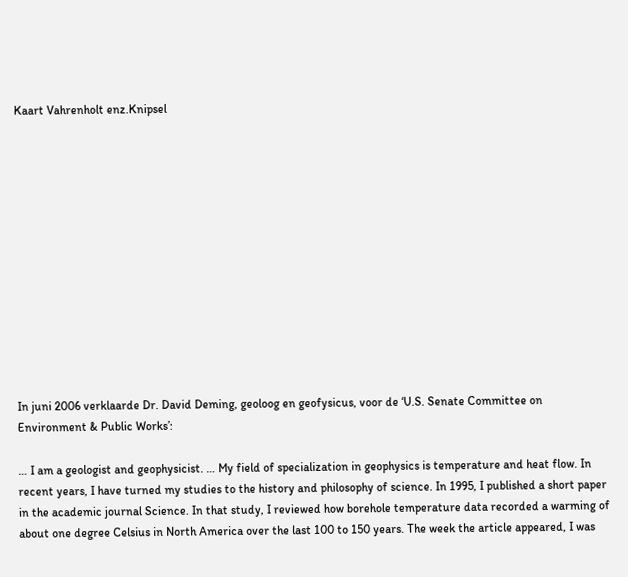Kaart Vahrenholt enz.Knipsel













In juni 2006 verklaarde Dr. David Deming, geoloog en geofysicus, voor de ‘U.S. Senate Committee on Environment & Public Works’:

… I am a geologist and geophysicist. … My field of specialization in geophysics is temperature and heat flow. In recent years, I have turned my studies to the history and philosophy of science. In 1995, I published a short paper in the academic journal Science. In that study, I reviewed how borehole temperature data recorded a warming of about one degree Celsius in North America over the last 100 to 150 years. The week the article appeared, I was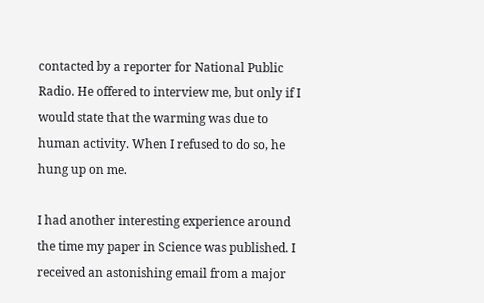contacted by a reporter for National Public Radio. He offered to interview me, but only if I would state that the warming was due to human activity. When I refused to do so, he hung up on me.

I had another interesting experience around the time my paper in Science was published. I received an astonishing email from a major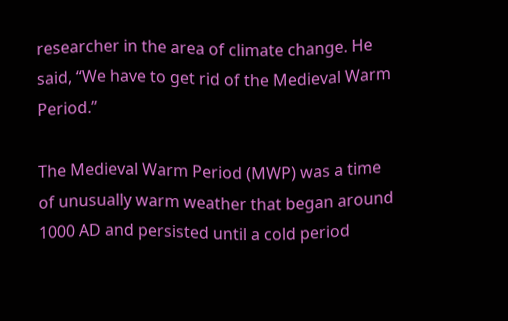researcher in the area of climate change. He said, “We have to get rid of the Medieval Warm Period.”

The Medieval Warm Period (MWP) was a time of unusually warm weather that began around 1000 AD and persisted until a cold period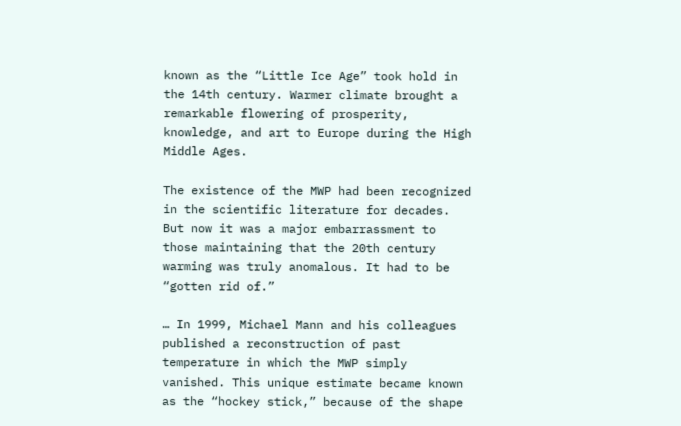known as the “Little Ice Age” took hold in the 14th century. Warmer climate brought a remarkable flowering of prosperity, knowledge, and art to Europe during the High Middle Ages.

The existence of the MWP had been recognized in the scientific literature for decades. But now it was a major embarrassment to those maintaining that the 20th century warming was truly anomalous. It had to be “gotten rid of.”

… In 1999, Michael Mann and his colleagues published a reconstruction of past temperature in which the MWP simply vanished. This unique estimate became known as the “hockey stick,” because of the shape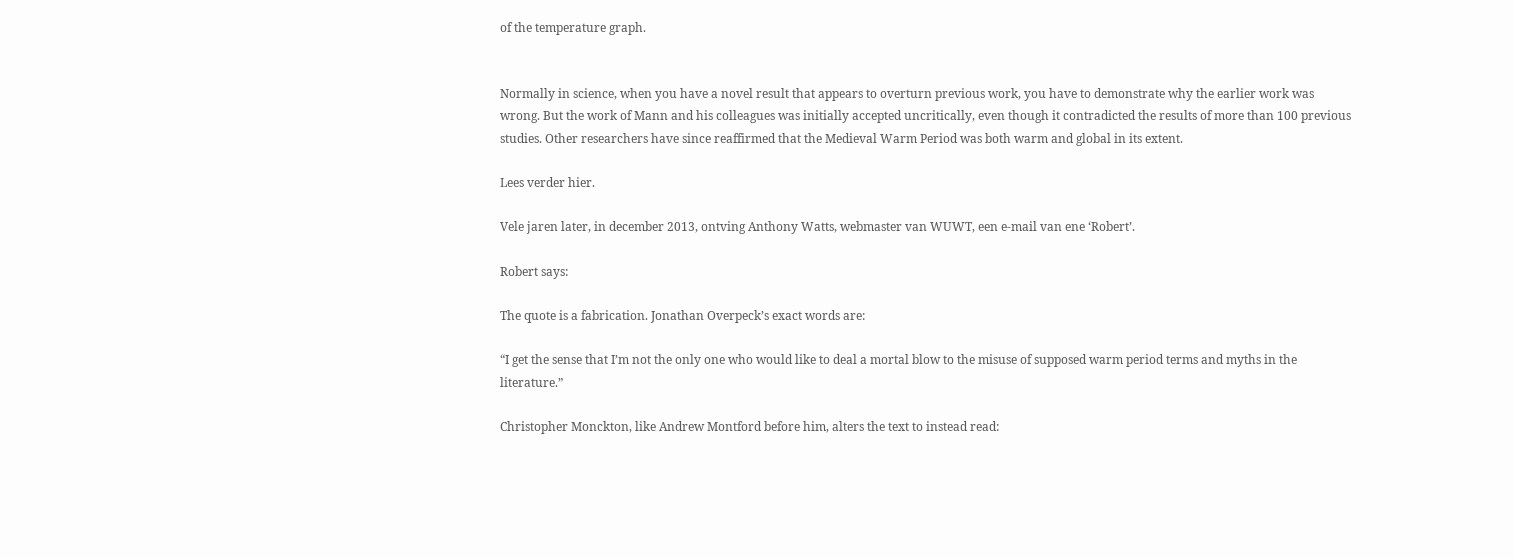of the temperature graph.


Normally in science, when you have a novel result that appears to overturn previous work, you have to demonstrate why the earlier work was wrong. But the work of Mann and his colleagues was initially accepted uncritically, even though it contradicted the results of more than 100 previous studies. Other researchers have since reaffirmed that the Medieval Warm Period was both warm and global in its extent.

Lees verder hier.

Vele jaren later, in december 2013, ontving Anthony Watts, webmaster van WUWT, een e-mail van ene ‘Robert’.

Robert says:

The quote is a fabrication. Jonathan Overpeck’s exact words are:

“I get the sense that I’m not the only one who would like to deal a mortal blow to the misuse of supposed warm period terms and myths in the literature.”

Christopher Monckton, like Andrew Montford before him, alters the text to instead read: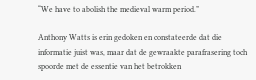“We have to abolish the medieval warm period.”

Anthony Watts is erin gedoken en constateerde dat die informatie juist was, maar dat de gewraakte parafrasering toch spoorde met de essentie van het betrokken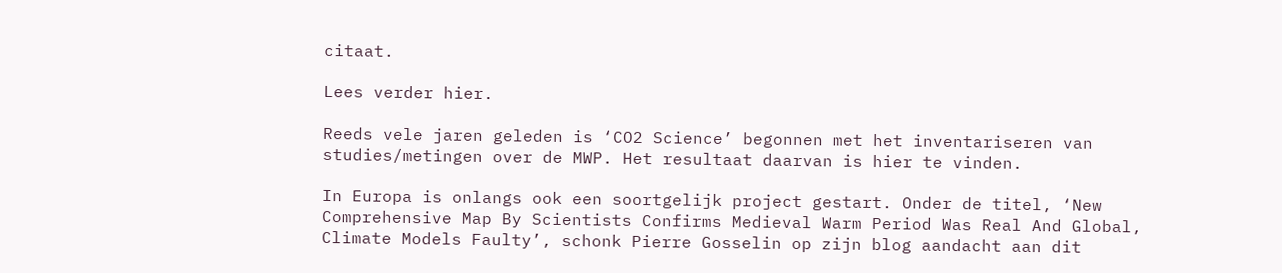citaat.

Lees verder hier.

Reeds vele jaren geleden is ‘CO2 Science’ begonnen met het inventariseren van studies/metingen over de MWP. Het resultaat daarvan is hier te vinden.

In Europa is onlangs ook een soortgelijk project gestart. Onder de titel, ‘New Comprehensive Map By Scientists Confirms Medieval Warm Period Was Real And Global, Climate Models Faulty’, schonk Pierre Gosselin op zijn blog aandacht aan dit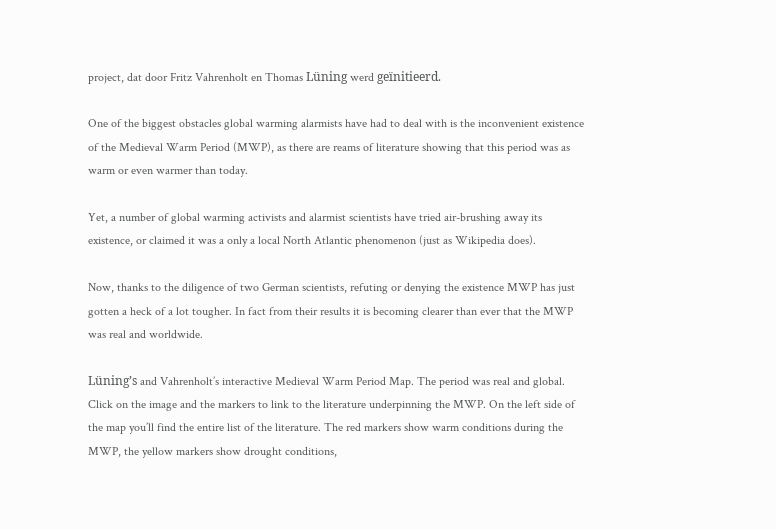project, dat door Fritz Vahrenholt en Thomas Lüning werd geïnitieerd.

One of the biggest obstacles global warming alarmists have had to deal with is the inconvenient existence of the Medieval Warm Period (MWP), as there are reams of literature showing that this period was as warm or even warmer than today.

Yet, a number of global warming activists and alarmist scientists have tried air-brushing away its existence, or claimed it was a only a local North Atlantic phenomenon (just as Wikipedia does).

Now, thanks to the diligence of two German scientists, refuting or denying the existence MWP has just gotten a heck of a lot tougher. In fact from their results it is becoming clearer than ever that the MWP was real and worldwide.

Lüning’s and Vahrenholt’s interactive Medieval Warm Period Map. The period was real and global. Click on the image and the markers to link to the literature underpinning the MWP. On the left side of the map you’ll find the entire list of the literature. The red markers show warm conditions during the MWP, the yellow markers show drought conditions,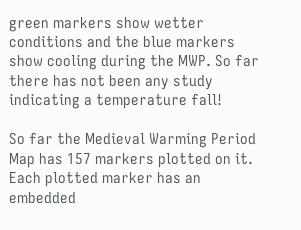green markers show wetter conditions and the blue markers show cooling during the MWP. So far there has not been any study indicating a temperature fall!

So far the Medieval Warming Period Map has 157 markers plotted on it. Each plotted marker has an embedded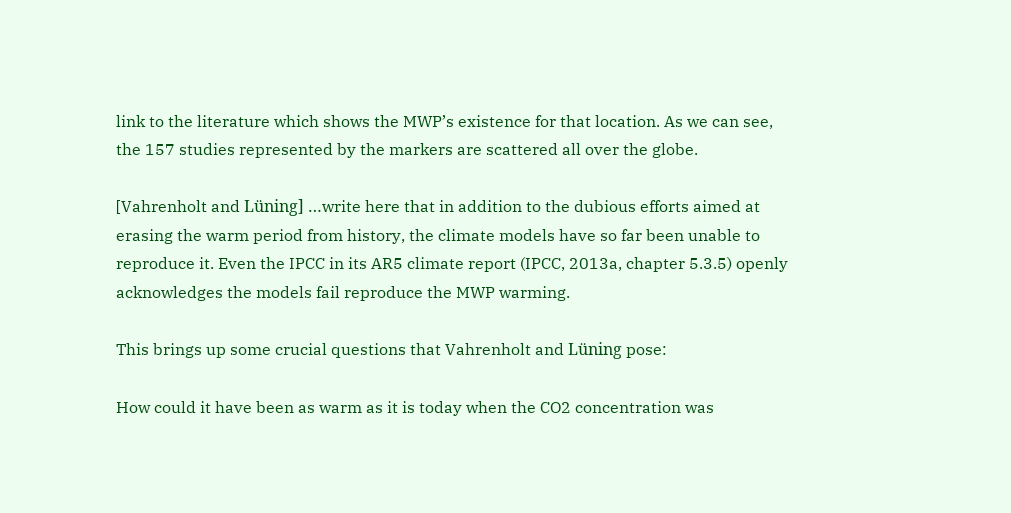link to the literature which shows the MWP’s existence for that location. As we can see, the 157 studies represented by the markers are scattered all over the globe.

[Vahrenholt and Lüning] …write here that in addition to the dubious efforts aimed at erasing the warm period from history, the climate models have so far been unable to reproduce it. Even the IPCC in its AR5 climate report (IPCC, 2013a, chapter 5.3.5) openly acknowledges the models fail reproduce the MWP warming.

This brings up some crucial questions that Vahrenholt and Lüning pose:

How could it have been as warm as it is today when the CO2 concentration was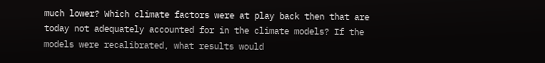much lower? Which climate factors were at play back then that are today not adequately accounted for in the climate models? If the models were recalibrated, what results would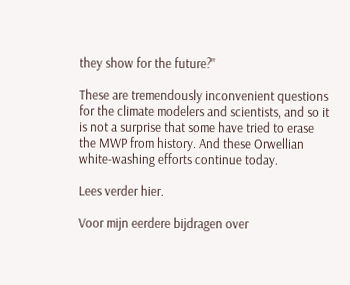they show for the future?”

These are tremendously inconvenient questions for the climate modelers and scientists, and so it is not a surprise that some have tried to erase the MWP from history. And these Orwellian white-washing efforts continue today.

Lees verder hier.

Voor mijn eerdere bijdragen over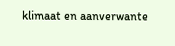klimaat en aanverwante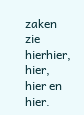zaken zie hierhier, hier, hier en hier.